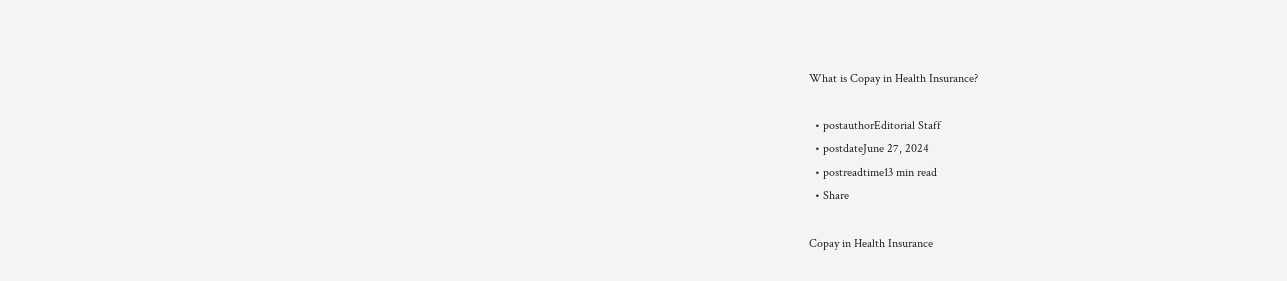What is Copay in Health Insurance?

  • postauthorEditorial Staff
  • postdateJune 27, 2024
  • postreadtime13 min read
  • Share

Copay in Health Insurance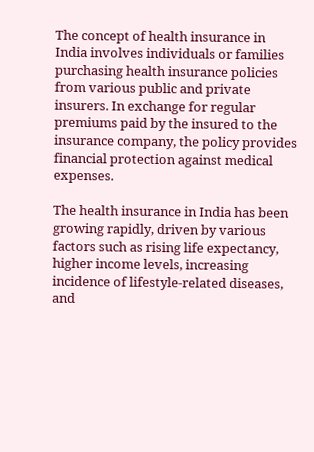The concept of health insurance in India involves individuals or families purchasing health insurance policies from various public and private insurers. In exchange for regular premiums paid by the insured to the insurance company, the policy provides financial protection against medical expenses.

The health insurance in India has been growing rapidly, driven by various factors such as rising life expectancy, higher income levels, increasing incidence of lifestyle-related diseases, and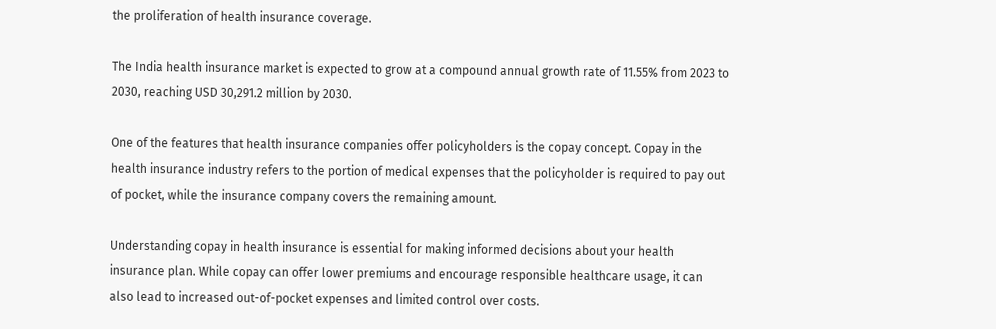the proliferation of health insurance coverage.

The India health insurance market is expected to grow at a compound annual growth rate of 11.55% from 2023 to 2030, reaching USD 30,291.2 million by 2030.

One of the features that health insurance companies offer policyholders is the copay concept. Copay in the health insurance industry refers to the portion of medical expenses that the policyholder is required to pay out of pocket, while the insurance company covers the remaining amount.

Understanding copay in health insurance is essential for making informed decisions about your health insurance plan. While copay can offer lower premiums and encourage responsible healthcare usage, it can also lead to increased out-of-pocket expenses and limited control over costs.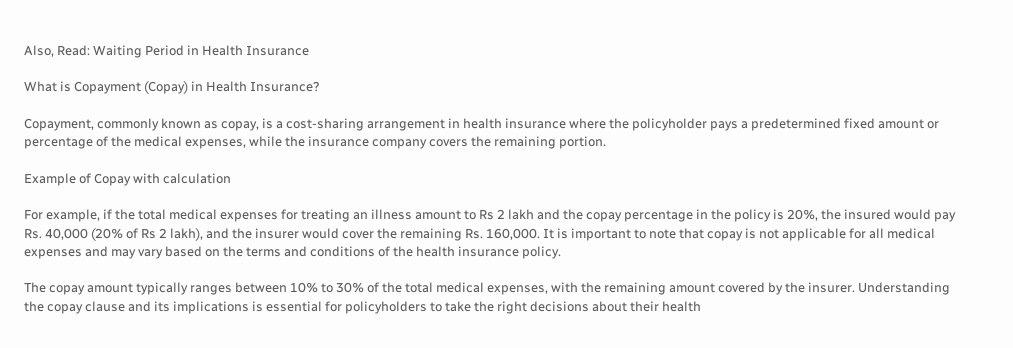Also, Read: Waiting Period in Health Insurance

What is Copayment (Copay) in Health Insurance?

Copayment, commonly known as copay, is a cost-sharing arrangement in health insurance where the policyholder pays a predetermined fixed amount or percentage of the medical expenses, while the insurance company covers the remaining portion.

Example of Copay with calculation

For example, if the total medical expenses for treating an illness amount to Rs 2 lakh and the copay percentage in the policy is 20%, the insured would pay Rs. 40,000 (20% of Rs 2 lakh), and the insurer would cover the remaining Rs. 160,000. It is important to note that copay is not applicable for all medical expenses and may vary based on the terms and conditions of the health insurance policy.

The copay amount typically ranges between 10% to 30% of the total medical expenses, with the remaining amount covered by the insurer. Understanding the copay clause and its implications is essential for policyholders to take the right decisions about their health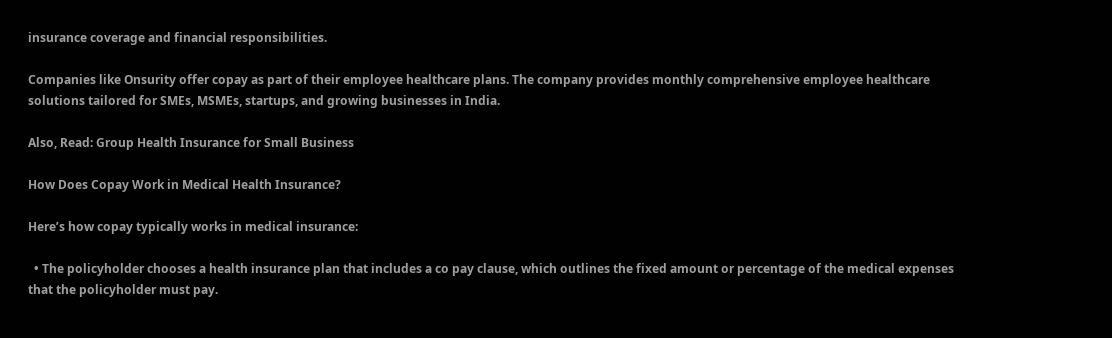insurance coverage and financial responsibilities.

Companies like Onsurity offer copay as part of their employee healthcare plans. The company provides monthly comprehensive employee healthcare solutions tailored for SMEs, MSMEs, startups, and growing businesses in India.

Also, Read: Group Health Insurance for Small Business

How Does Copay Work in Medical Health Insurance?

Here’s how copay typically works in medical insurance:

  • The policyholder chooses a health insurance plan that includes a co pay clause, which outlines the fixed amount or percentage of the medical expenses that the policyholder must pay.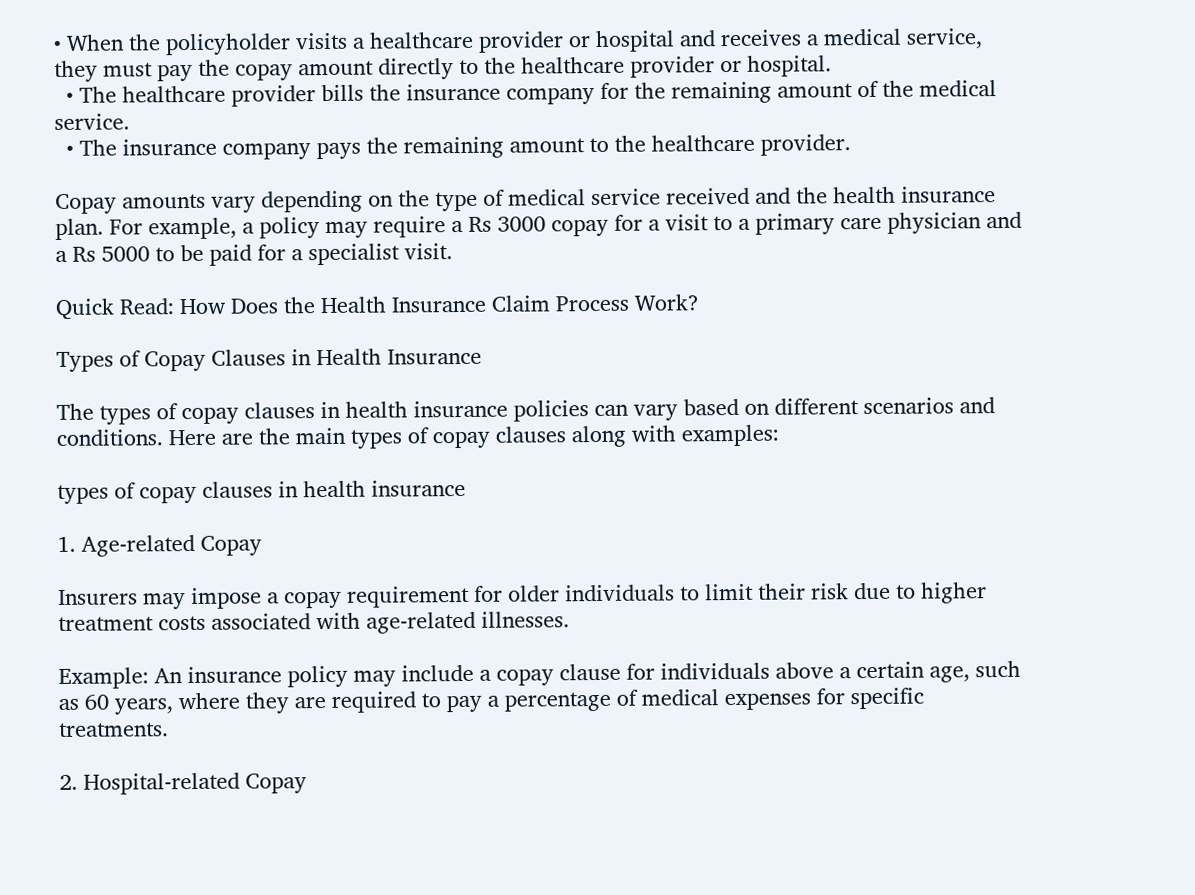• When the policyholder visits a healthcare provider or hospital and receives a medical service, they must pay the copay amount directly to the healthcare provider or hospital.
  • The healthcare provider bills the insurance company for the remaining amount of the medical service.
  • The insurance company pays the remaining amount to the healthcare provider.

Copay amounts vary depending on the type of medical service received and the health insurance plan. For example, a policy may require a Rs 3000 copay for a visit to a primary care physician and a Rs 5000 to be paid for a specialist visit.

Quick Read: How Does the Health Insurance Claim Process Work?

Types of Copay Clauses in Health Insurance

The types of copay clauses in health insurance policies can vary based on different scenarios and conditions. Here are the main types of copay clauses along with examples:

types of copay clauses in health insurance

1. Age-related Copay

Insurers may impose a copay requirement for older individuals to limit their risk due to higher treatment costs associated with age-related illnesses.

Example: An insurance policy may include a copay clause for individuals above a certain age, such as 60 years, where they are required to pay a percentage of medical expenses for specific treatments.

2. Hospital-related Copay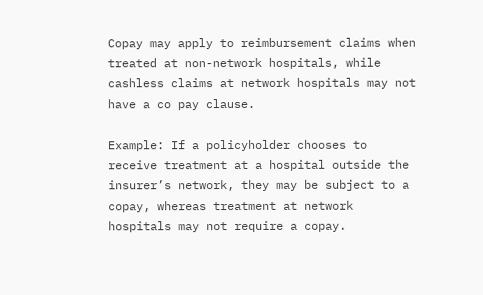Copay may apply to reimbursement claims when treated at non-network hospitals, while cashless claims at network hospitals may not have a co pay clause.

Example: If a policyholder chooses to receive treatment at a hospital outside the insurer’s network, they may be subject to a copay, whereas treatment at network hospitals may not require a copay.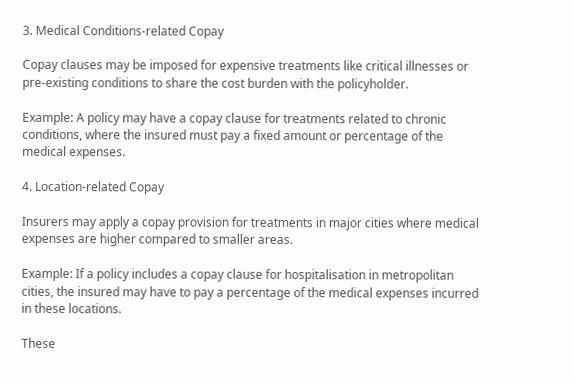3. Medical Conditions-related Copay

Copay clauses may be imposed for expensive treatments like critical illnesses or pre-existing conditions to share the cost burden with the policyholder.

Example: A policy may have a copay clause for treatments related to chronic conditions, where the insured must pay a fixed amount or percentage of the medical expenses.

4. Location-related Copay

Insurers may apply a copay provision for treatments in major cities where medical expenses are higher compared to smaller areas.

Example: If a policy includes a copay clause for hospitalisation in metropolitan cities, the insured may have to pay a percentage of the medical expenses incurred in these locations.

These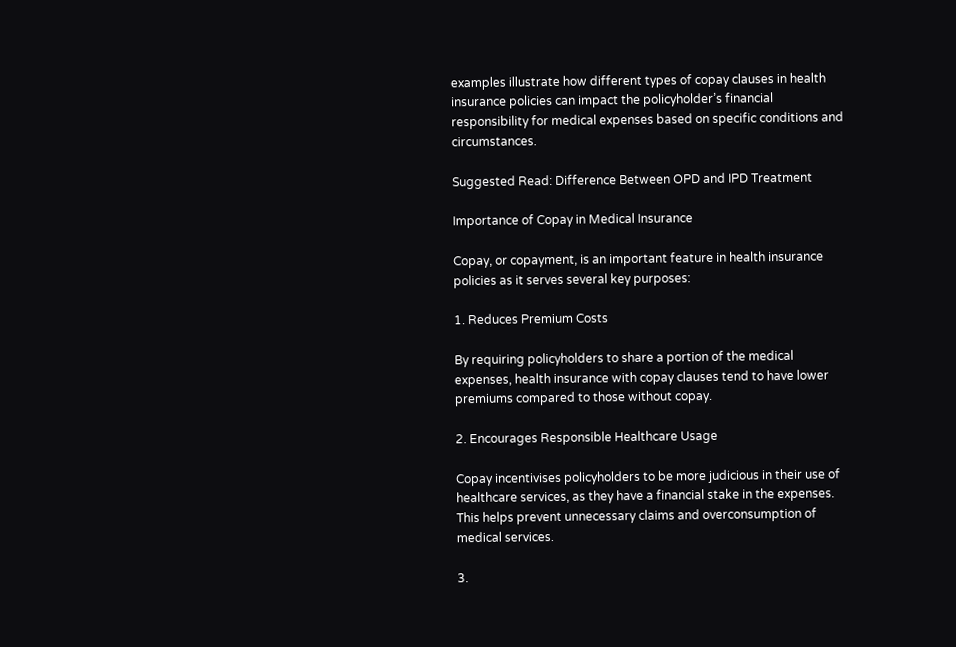examples illustrate how different types of copay clauses in health insurance policies can impact the policyholder’s financial responsibility for medical expenses based on specific conditions and circumstances.

Suggested Read: Difference Between OPD and IPD Treatment

Importance of Copay in Medical Insurance

Copay, or copayment, is an important feature in health insurance policies as it serves several key purposes:

1. Reduces Premium Costs

By requiring policyholders to share a portion of the medical expenses, health insurance with copay clauses tend to have lower premiums compared to those without copay.

2. Encourages Responsible Healthcare Usage

Copay incentivises policyholders to be more judicious in their use of healthcare services, as they have a financial stake in the expenses. This helps prevent unnecessary claims and overconsumption of medical services.

3.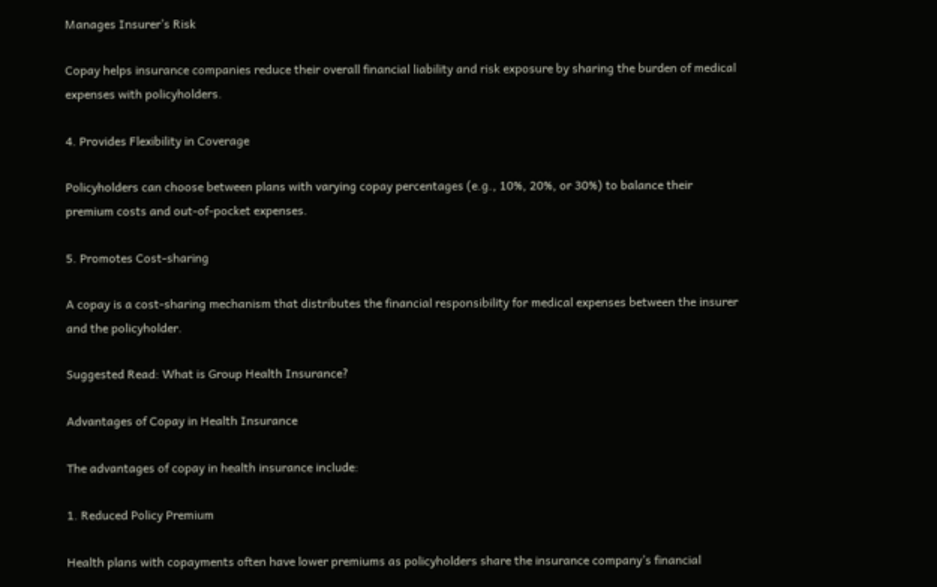Manages Insurer’s Risk

Copay helps insurance companies reduce their overall financial liability and risk exposure by sharing the burden of medical expenses with policyholders.

4. Provides Flexibility in Coverage

Policyholders can choose between plans with varying copay percentages (e.g., 10%, 20%, or 30%) to balance their premium costs and out-of-pocket expenses.

5. Promotes Cost-sharing

A copay is a cost-sharing mechanism that distributes the financial responsibility for medical expenses between the insurer and the policyholder.

Suggested Read: What is Group Health Insurance?

Advantages of Copay in Health Insurance

The advantages of copay in health insurance include:

1. Reduced Policy Premium

Health plans with copayments often have lower premiums as policyholders share the insurance company’s financial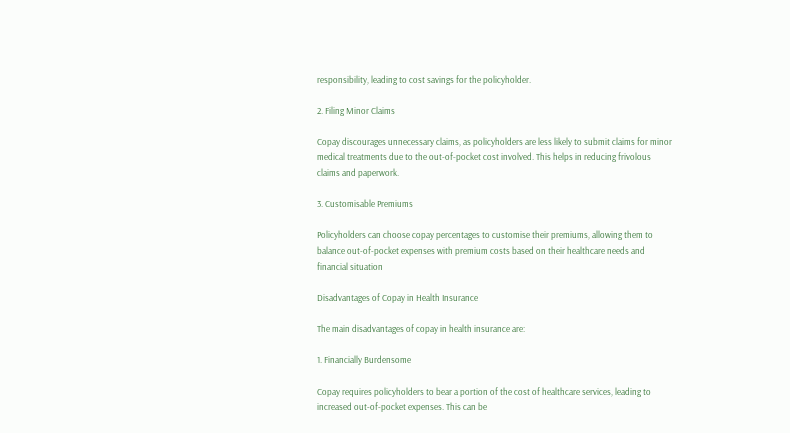responsibility, leading to cost savings for the policyholder.

2. Filing Minor Claims

Copay discourages unnecessary claims, as policyholders are less likely to submit claims for minor medical treatments due to the out-of-pocket cost involved. This helps in reducing frivolous claims and paperwork.

3. Customisable Premiums

Policyholders can choose copay percentages to customise their premiums, allowing them to balance out-of-pocket expenses with premium costs based on their healthcare needs and financial situation

Disadvantages of Copay in Health Insurance

The main disadvantages of copay in health insurance are:

1. Financially Burdensome

Copay requires policyholders to bear a portion of the cost of healthcare services, leading to increased out-of-pocket expenses. This can be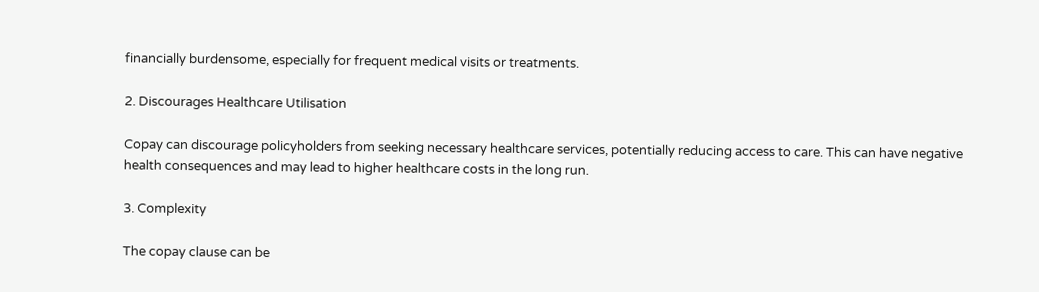financially burdensome, especially for frequent medical visits or treatments.

2. Discourages Healthcare Utilisation

Copay can discourage policyholders from seeking necessary healthcare services, potentially reducing access to care. This can have negative health consequences and may lead to higher healthcare costs in the long run.

3. Complexity

The copay clause can be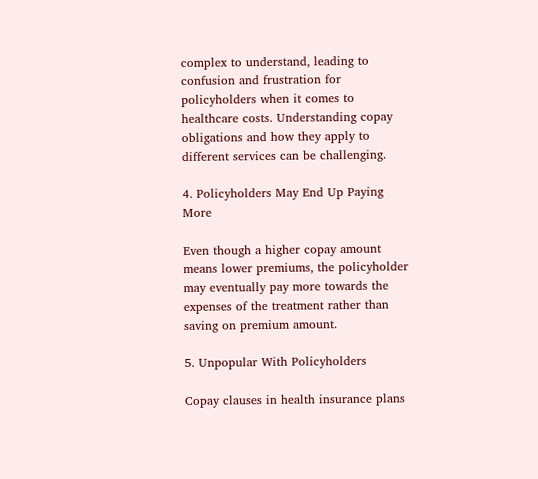complex to understand, leading to confusion and frustration for policyholders when it comes to healthcare costs. Understanding copay obligations and how they apply to different services can be challenging.

4. Policyholders May End Up Paying More

Even though a higher copay amount means lower premiums, the policyholder may eventually pay more towards the expenses of the treatment rather than saving on premium amount.

5. Unpopular With Policyholders

Copay clauses in health insurance plans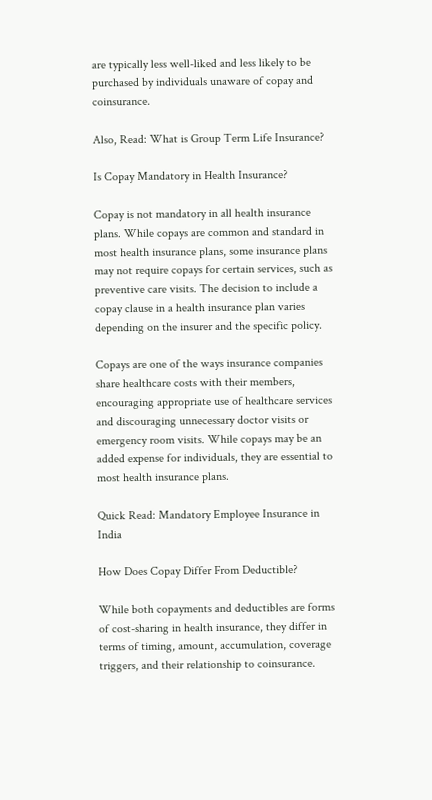are typically less well-liked and less likely to be purchased by individuals unaware of copay and coinsurance.

Also, Read: What is Group Term Life Insurance?

Is Copay Mandatory in Health Insurance?

Copay is not mandatory in all health insurance plans. While copays are common and standard in most health insurance plans, some insurance plans may not require copays for certain services, such as preventive care visits. The decision to include a copay clause in a health insurance plan varies depending on the insurer and the specific policy.

Copays are one of the ways insurance companies share healthcare costs with their members, encouraging appropriate use of healthcare services and discouraging unnecessary doctor visits or emergency room visits. While copays may be an added expense for individuals, they are essential to most health insurance plans.

Quick Read: Mandatory Employee Insurance in India

How Does Copay Differ From Deductible?

While both copayments and deductibles are forms of cost-sharing in health insurance, they differ in terms of timing, amount, accumulation, coverage triggers, and their relationship to coinsurance.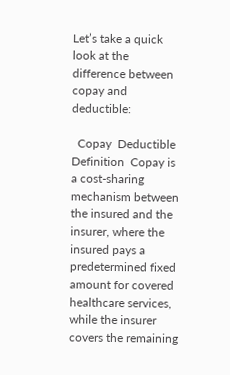Let’s take a quick look at the difference between copay and deductible:

  Copay  Deductible
Definition  Copay is a cost-sharing mechanism between the insured and the insurer, where the insured pays a predetermined fixed amount for covered healthcare services, while the insurer covers the remaining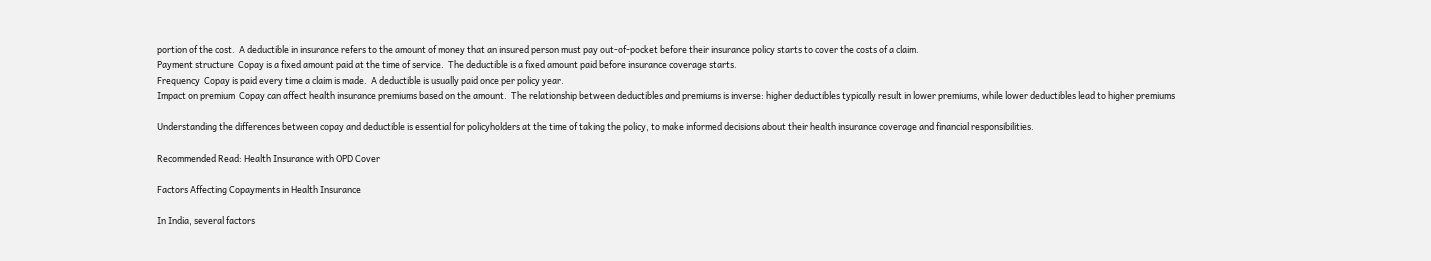portion of the cost.  A deductible in insurance refers to the amount of money that an insured person must pay out-of-pocket before their insurance policy starts to cover the costs of a claim.
Payment structure  Copay is a fixed amount paid at the time of service.  The deductible is a fixed amount paid before insurance coverage starts.
Frequency  Copay is paid every time a claim is made.  A deductible is usually paid once per policy year.
Impact on premium  Copay can affect health insurance premiums based on the amount.  The relationship between deductibles and premiums is inverse: higher deductibles typically result in lower premiums, while lower deductibles lead to higher premiums

Understanding the differences between copay and deductible is essential for policyholders at the time of taking the policy, to make informed decisions about their health insurance coverage and financial responsibilities.

Recommended Read: Health Insurance with OPD Cover

Factors Affecting Copayments in Health Insurance

In India, several factors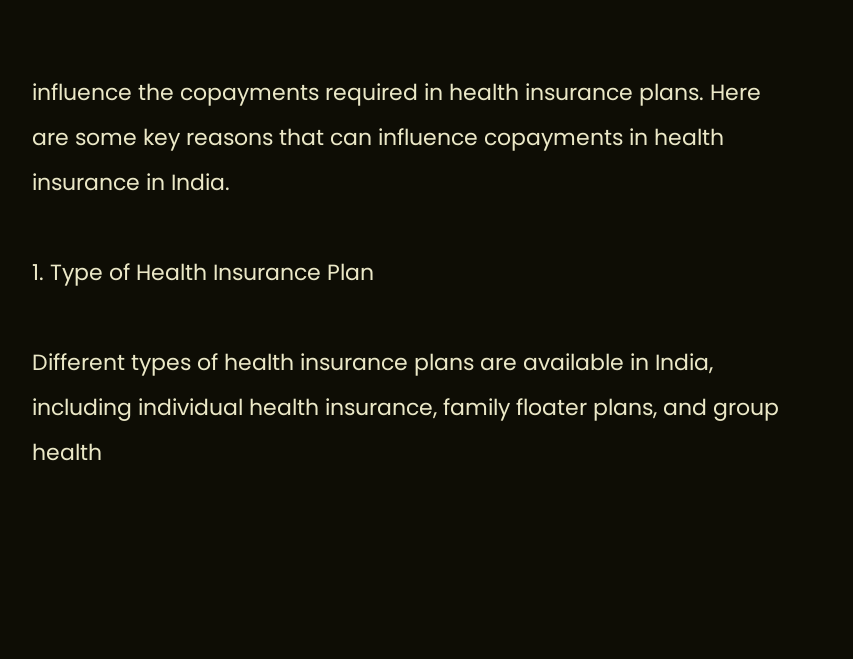influence the copayments required in health insurance plans. Here are some key reasons that can influence copayments in health insurance in India.

1. Type of Health Insurance Plan

Different types of health insurance plans are available in India, including individual health insurance, family floater plans, and group health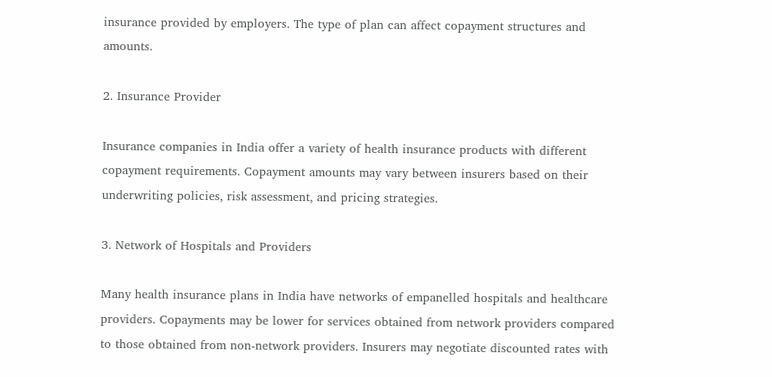insurance provided by employers. The type of plan can affect copayment structures and amounts.

2. Insurance Provider

Insurance companies in India offer a variety of health insurance products with different copayment requirements. Copayment amounts may vary between insurers based on their underwriting policies, risk assessment, and pricing strategies.

3. Network of Hospitals and Providers

Many health insurance plans in India have networks of empanelled hospitals and healthcare providers. Copayments may be lower for services obtained from network providers compared to those obtained from non-network providers. Insurers may negotiate discounted rates with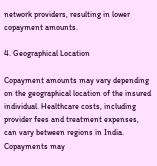network providers, resulting in lower copayment amounts.

4. Geographical Location

Copayment amounts may vary depending on the geographical location of the insured individual. Healthcare costs, including provider fees and treatment expenses, can vary between regions in India. Copayments may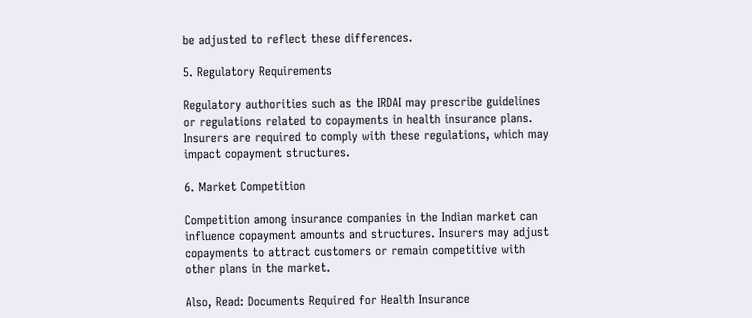be adjusted to reflect these differences.

5. Regulatory Requirements

Regulatory authorities such as the IRDAI may prescribe guidelines or regulations related to copayments in health insurance plans. Insurers are required to comply with these regulations, which may impact copayment structures.

6. Market Competition

Competition among insurance companies in the Indian market can influence copayment amounts and structures. Insurers may adjust copayments to attract customers or remain competitive with other plans in the market.

Also, Read: Documents Required for Health Insurance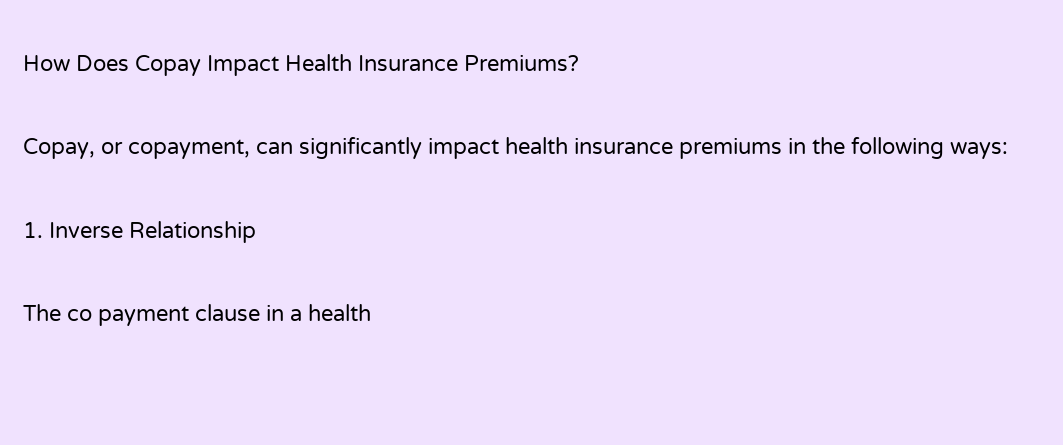How Does Copay Impact Health Insurance Premiums?

Copay, or copayment, can significantly impact health insurance premiums in the following ways:

1. Inverse Relationship

The co payment clause in a health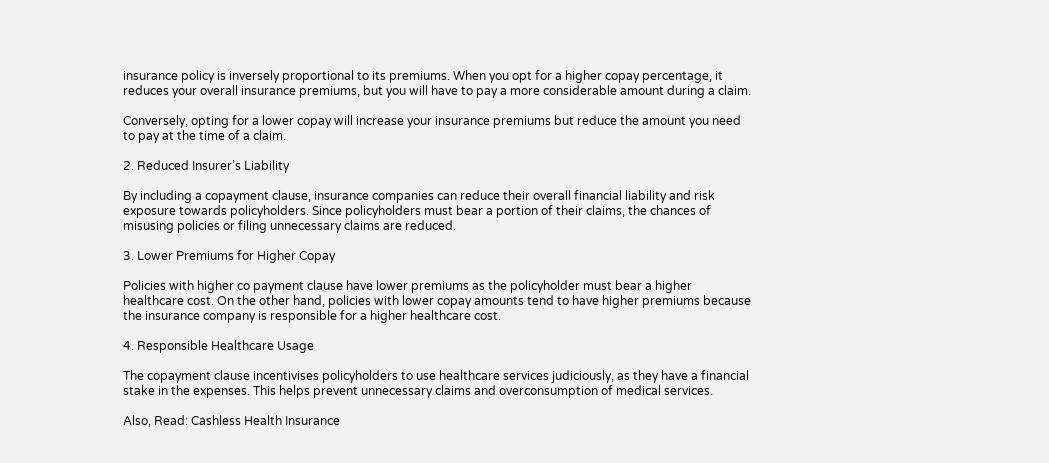insurance policy is inversely proportional to its premiums. When you opt for a higher copay percentage, it reduces your overall insurance premiums, but you will have to pay a more considerable amount during a claim.

Conversely, opting for a lower copay will increase your insurance premiums but reduce the amount you need to pay at the time of a claim.

2. Reduced Insurer’s Liability

By including a copayment clause, insurance companies can reduce their overall financial liability and risk exposure towards policyholders. Since policyholders must bear a portion of their claims, the chances of misusing policies or filing unnecessary claims are reduced.

3. Lower Premiums for Higher Copay

Policies with higher co payment clause have lower premiums as the policyholder must bear a higher healthcare cost. On the other hand, policies with lower copay amounts tend to have higher premiums because the insurance company is responsible for a higher healthcare cost.

4. Responsible Healthcare Usage

The copayment clause incentivises policyholders to use healthcare services judiciously, as they have a financial stake in the expenses. This helps prevent unnecessary claims and overconsumption of medical services.

Also, Read: Cashless Health Insurance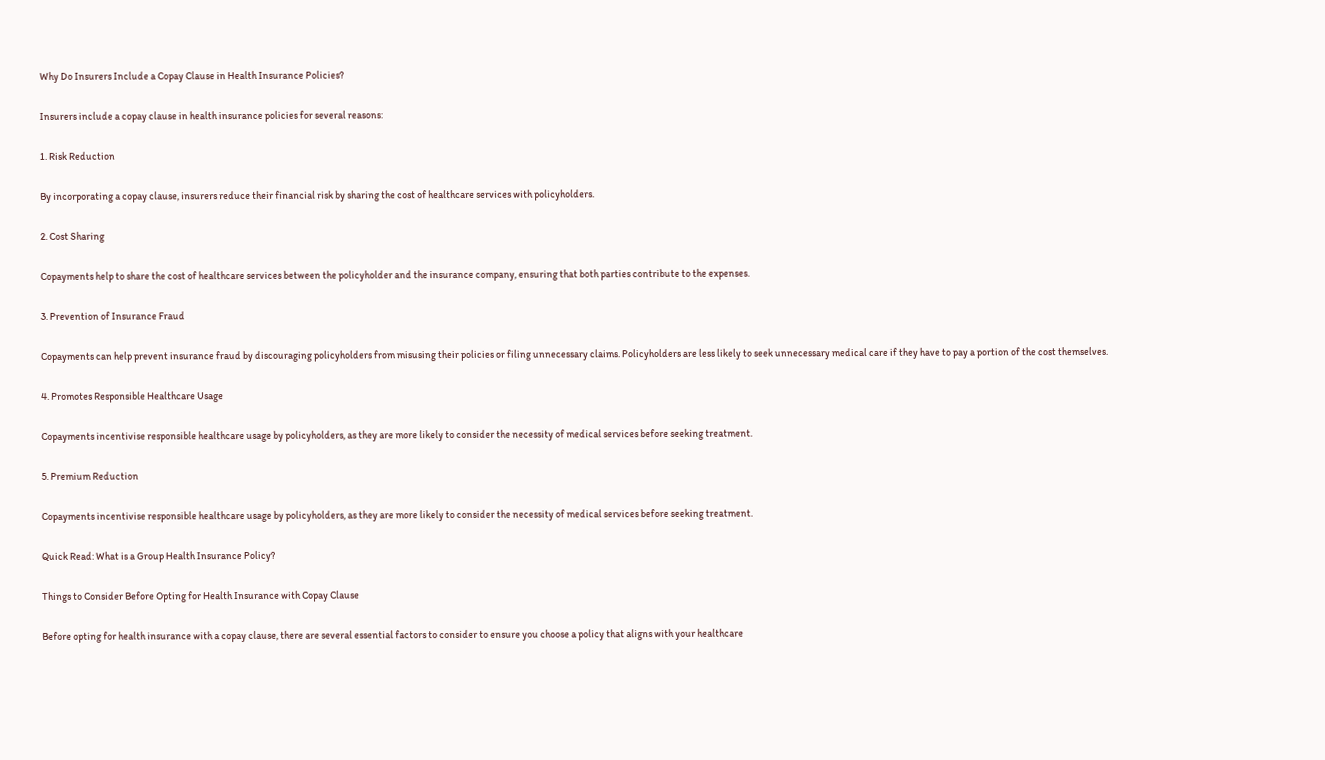Why Do Insurers Include a Copay Clause in Health Insurance Policies?

Insurers include a copay clause in health insurance policies for several reasons:

1. Risk Reduction

By incorporating a copay clause, insurers reduce their financial risk by sharing the cost of healthcare services with policyholders.

2. Cost Sharing

Copayments help to share the cost of healthcare services between the policyholder and the insurance company, ensuring that both parties contribute to the expenses.

3. Prevention of Insurance Fraud

Copayments can help prevent insurance fraud by discouraging policyholders from misusing their policies or filing unnecessary claims. Policyholders are less likely to seek unnecessary medical care if they have to pay a portion of the cost themselves.

4. Promotes Responsible Healthcare Usage

Copayments incentivise responsible healthcare usage by policyholders, as they are more likely to consider the necessity of medical services before seeking treatment.

5. Premium Reduction

Copayments incentivise responsible healthcare usage by policyholders, as they are more likely to consider the necessity of medical services before seeking treatment.

Quick Read: What is a Group Health Insurance Policy?

Things to Consider Before Opting for Health Insurance with Copay Clause

Before opting for health insurance with a copay clause, there are several essential factors to consider to ensure you choose a policy that aligns with your healthcare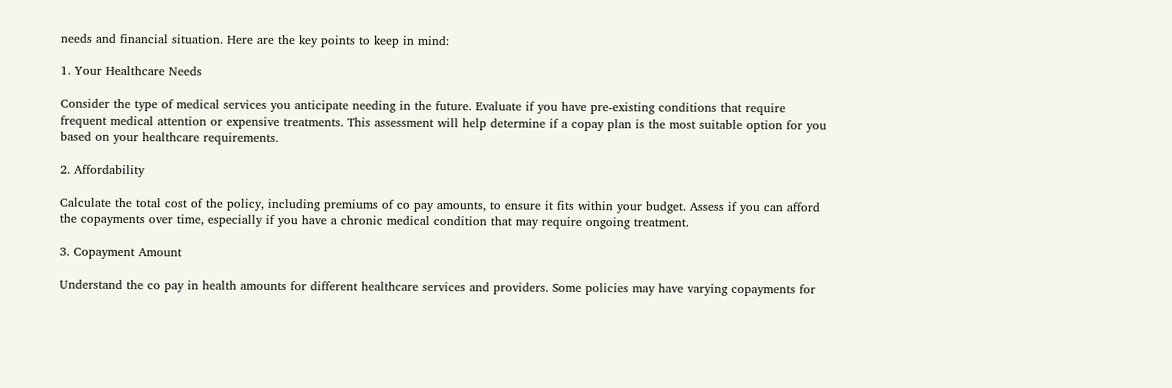needs and financial situation. Here are the key points to keep in mind:

1. Your Healthcare Needs

Consider the type of medical services you anticipate needing in the future. Evaluate if you have pre-existing conditions that require frequent medical attention or expensive treatments. This assessment will help determine if a copay plan is the most suitable option for you based on your healthcare requirements.

2. Affordability

Calculate the total cost of the policy, including premiums of co pay amounts, to ensure it fits within your budget. Assess if you can afford the copayments over time, especially if you have a chronic medical condition that may require ongoing treatment.

3. Copayment Amount

Understand the co pay in health amounts for different healthcare services and providers. Some policies may have varying copayments for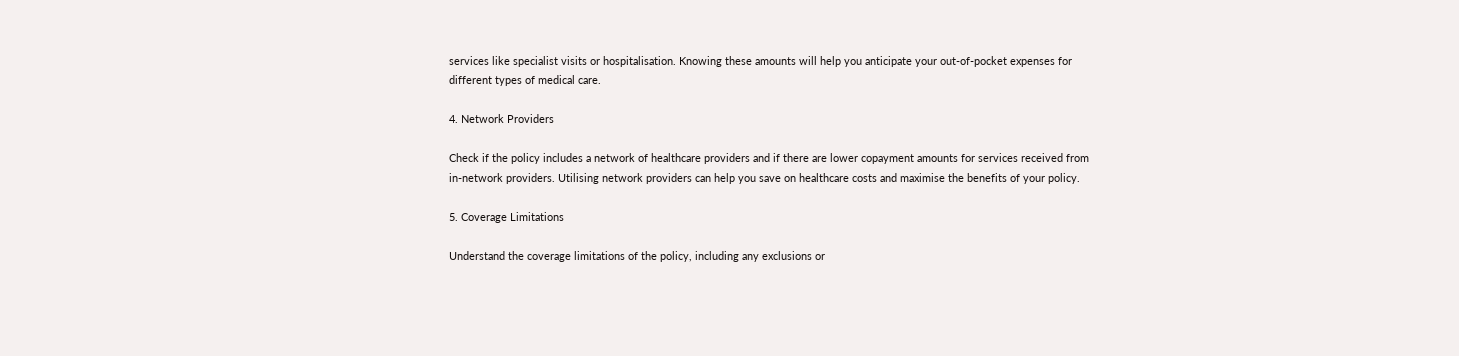services like specialist visits or hospitalisation. Knowing these amounts will help you anticipate your out-of-pocket expenses for different types of medical care.

4. Network Providers

Check if the policy includes a network of healthcare providers and if there are lower copayment amounts for services received from in-network providers. Utilising network providers can help you save on healthcare costs and maximise the benefits of your policy.

5. Coverage Limitations

Understand the coverage limitations of the policy, including any exclusions or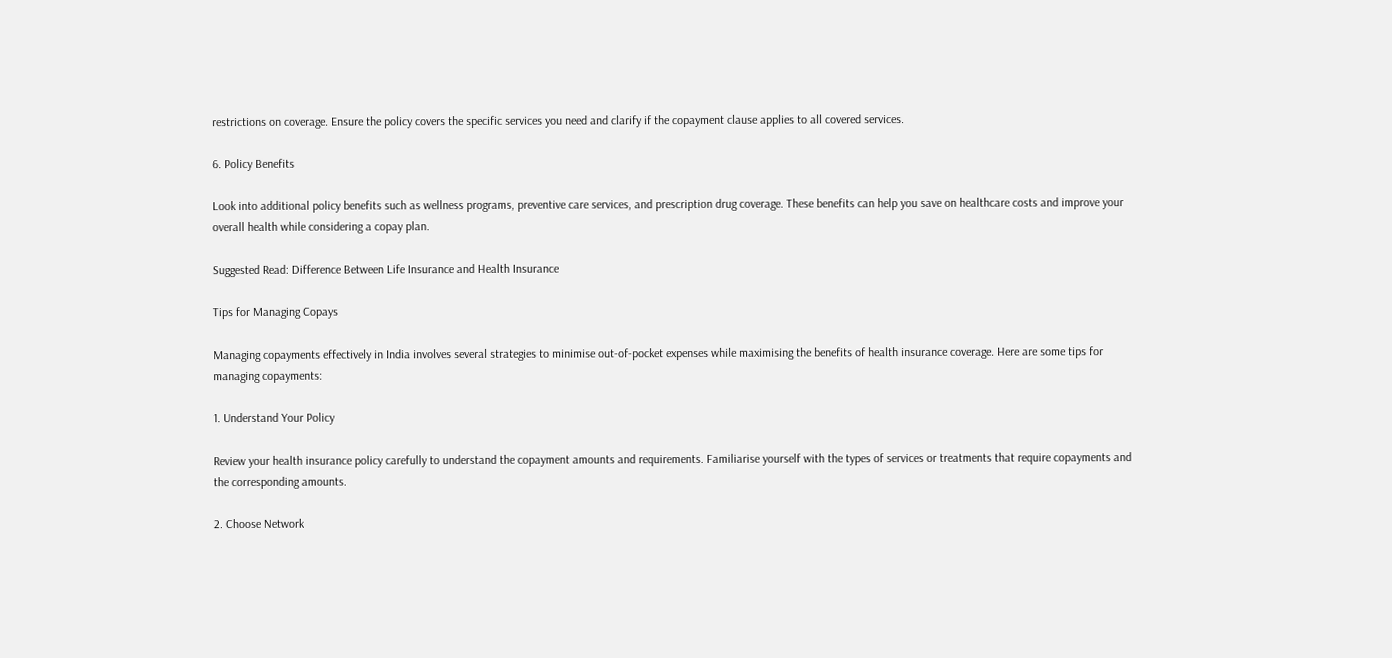restrictions on coverage. Ensure the policy covers the specific services you need and clarify if the copayment clause applies to all covered services.

6. Policy Benefits

Look into additional policy benefits such as wellness programs, preventive care services, and prescription drug coverage. These benefits can help you save on healthcare costs and improve your overall health while considering a copay plan.

Suggested Read: Difference Between Life Insurance and Health Insurance

Tips for Managing Copays

Managing copayments effectively in India involves several strategies to minimise out-of-pocket expenses while maximising the benefits of health insurance coverage. Here are some tips for managing copayments:

1. Understand Your Policy

Review your health insurance policy carefully to understand the copayment amounts and requirements. Familiarise yourself with the types of services or treatments that require copayments and the corresponding amounts.

2. Choose Network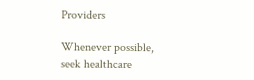Providers

Whenever possible, seek healthcare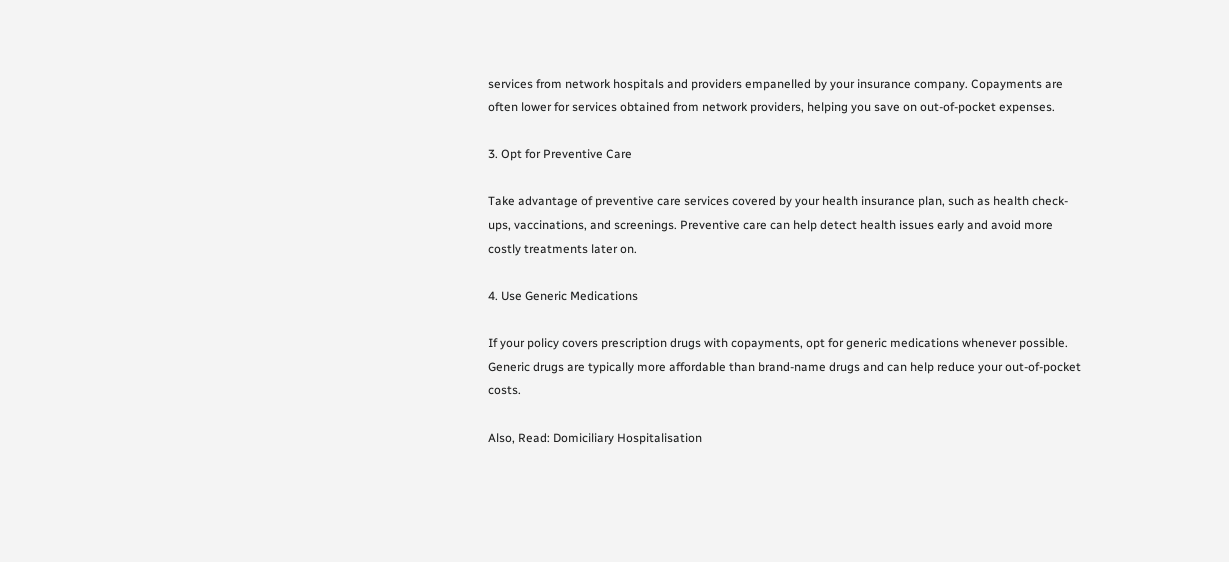services from network hospitals and providers empanelled by your insurance company. Copayments are often lower for services obtained from network providers, helping you save on out-of-pocket expenses.

3. Opt for Preventive Care

Take advantage of preventive care services covered by your health insurance plan, such as health check-ups, vaccinations, and screenings. Preventive care can help detect health issues early and avoid more costly treatments later on.

4. Use Generic Medications

If your policy covers prescription drugs with copayments, opt for generic medications whenever possible. Generic drugs are typically more affordable than brand-name drugs and can help reduce your out-of-pocket costs.

Also, Read: Domiciliary Hospitalisation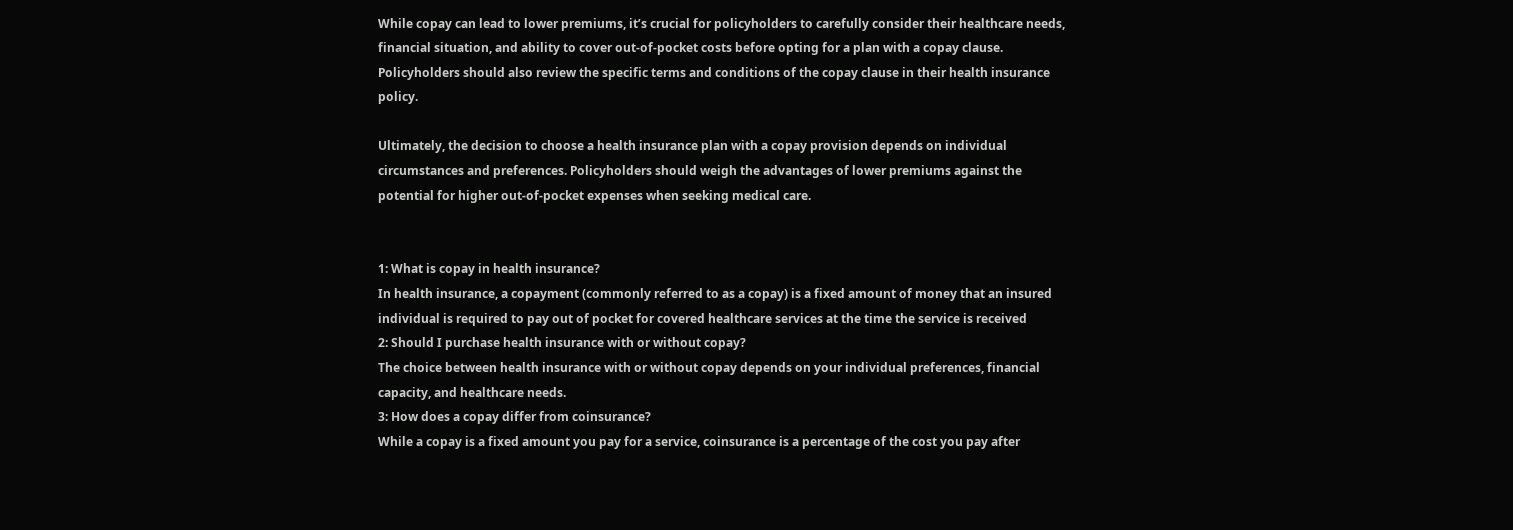While copay can lead to lower premiums, it’s crucial for policyholders to carefully consider their healthcare needs, financial situation, and ability to cover out-of-pocket costs before opting for a plan with a copay clause. Policyholders should also review the specific terms and conditions of the copay clause in their health insurance policy.

Ultimately, the decision to choose a health insurance plan with a copay provision depends on individual circumstances and preferences. Policyholders should weigh the advantages of lower premiums against the potential for higher out-of-pocket expenses when seeking medical care.


1: What is copay in health insurance?
In health insurance, a copayment (commonly referred to as a copay) is a fixed amount of money that an insured individual is required to pay out of pocket for covered healthcare services at the time the service is received
2: Should I purchase health insurance with or without copay?
The choice between health insurance with or without copay depends on your individual preferences, financial capacity, and healthcare needs.
3: How does a copay differ from coinsurance?
While a copay is a fixed amount you pay for a service, coinsurance is a percentage of the cost you pay after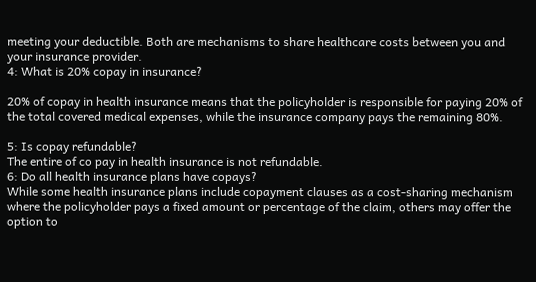meeting your deductible. Both are mechanisms to share healthcare costs between you and your insurance provider.
4: What is 20% copay in insurance?

20% of copay in health insurance means that the policyholder is responsible for paying 20% of the total covered medical expenses, while the insurance company pays the remaining 80%.

5: Is copay refundable?
The entire of co pay in health insurance is not refundable.
6: Do all health insurance plans have copays?
While some health insurance plans include copayment clauses as a cost-sharing mechanism where the policyholder pays a fixed amount or percentage of the claim, others may offer the option to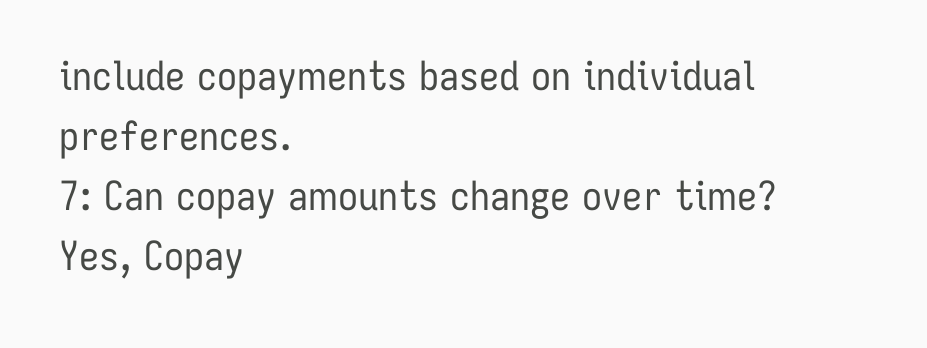include copayments based on individual preferences.
7: Can copay amounts change over time?
Yes, Copay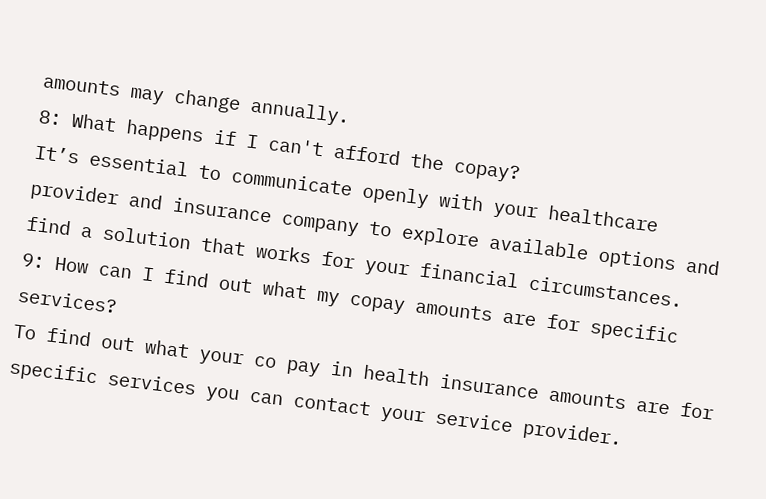amounts may change annually.
8: What happens if I can't afford the copay?
It’s essential to communicate openly with your healthcare provider and insurance company to explore available options and find a solution that works for your financial circumstances.
9: How can I find out what my copay amounts are for specific services?
To find out what your co pay in health insurance amounts are for specific services you can contact your service provider.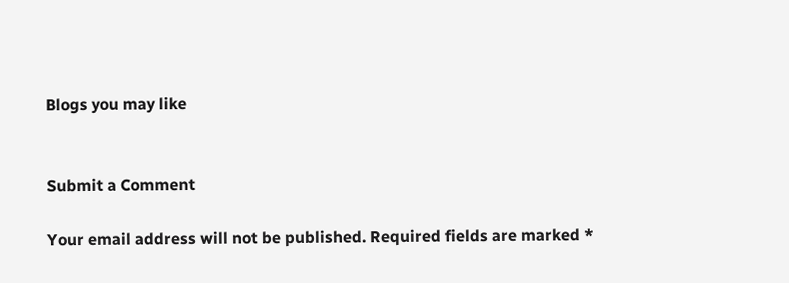Blogs you may like


Submit a Comment

Your email address will not be published. Required fields are marked *